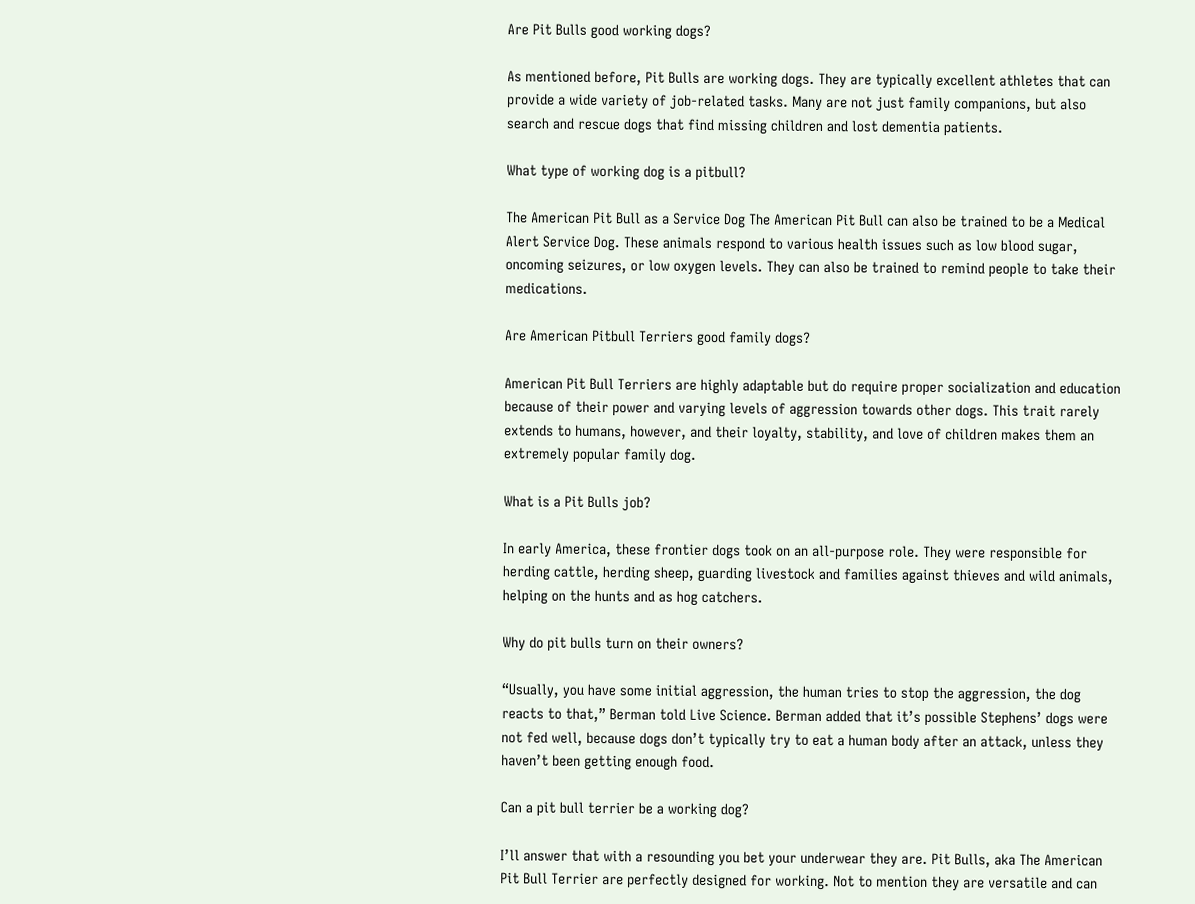Are Pit Bulls good working dogs?

As mentioned before, Pit Bulls are working dogs. They are typically excellent athletes that can provide a wide variety of job-related tasks. Many are not just family companions, but also search and rescue dogs that find missing children and lost dementia patients.

What type of working dog is a pitbull?

The American Pit Bull as a Service Dog The American Pit Bull can also be trained to be a Medical Alert Service Dog. These animals respond to various health issues such as low blood sugar, oncoming seizures, or low oxygen levels. They can also be trained to remind people to take their medications.

Are American Pitbull Terriers good family dogs?

American Pit Bull Terriers are highly adaptable but do require proper socialization and education because of their power and varying levels of aggression towards other dogs. This trait rarely extends to humans, however, and their loyalty, stability, and love of children makes them an extremely popular family dog.

What is a Pit Bulls job?

In early America, these frontier dogs took on an all-purpose role. They were responsible for herding cattle, herding sheep, guarding livestock and families against thieves and wild animals, helping on the hunts and as hog catchers.

Why do pit bulls turn on their owners?

“Usually, you have some initial aggression, the human tries to stop the aggression, the dog reacts to that,” Berman told Live Science. Berman added that it’s possible Stephens’ dogs were not fed well, because dogs don’t typically try to eat a human body after an attack, unless they haven’t been getting enough food.

Can a pit bull terrier be a working dog?

I’ll answer that with a resounding you bet your underwear they are. Pit Bulls, aka The American Pit Bull Terrier are perfectly designed for working. Not to mention they are versatile and can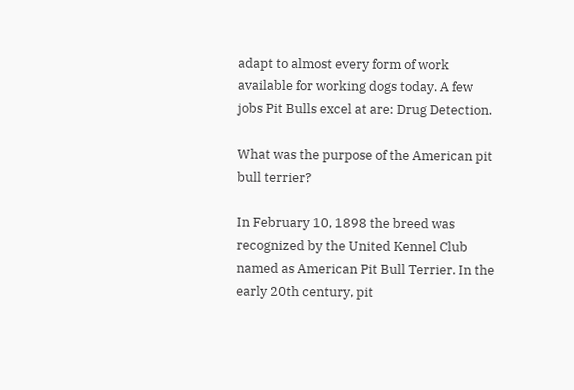adapt to almost every form of work available for working dogs today. A few jobs Pit Bulls excel at are: Drug Detection.

What was the purpose of the American pit bull terrier?

In February 10, 1898 the breed was recognized by the United Kennel Club named as American Pit Bull Terrier. In the early 20th century, pit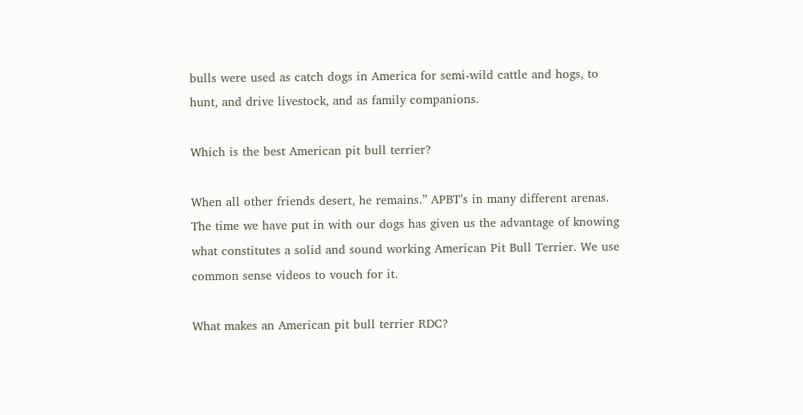bulls were used as catch dogs in America for semi-wild cattle and hogs, to hunt, and drive livestock, and as family companions.

Which is the best American pit bull terrier?

When all other friends desert, he remains.” APBT’s in many different arenas. The time we have put in with our dogs has given us the advantage of knowing what constitutes a solid and sound working American Pit Bull Terrier. We use common sense videos to vouch for it.

What makes an American pit bull terrier RDC?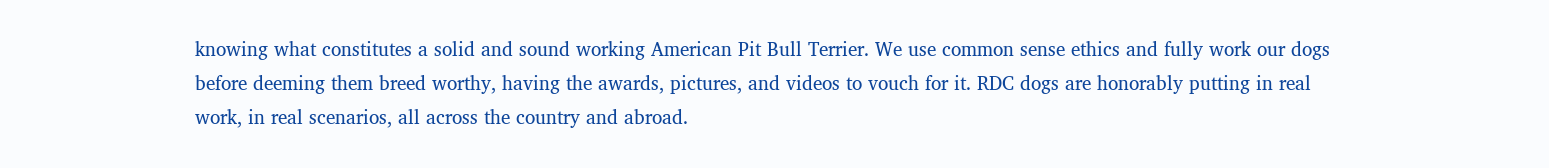knowing what constitutes a solid and sound working American Pit Bull Terrier. We use common sense ethics and fully work our dogs before deeming them breed worthy, having the awards, pictures, and videos to vouch for it. RDC dogs are honorably putting in real work, in real scenarios, all across the country and abroad.